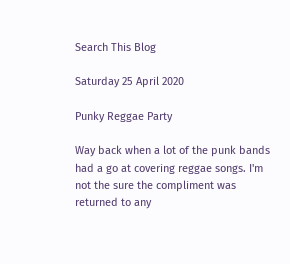Search This Blog

Saturday 25 April 2020

Punky Reggae Party

Way back when a lot of the punk bands had a go at covering reggae songs. I'm not the sure the compliment was returned to any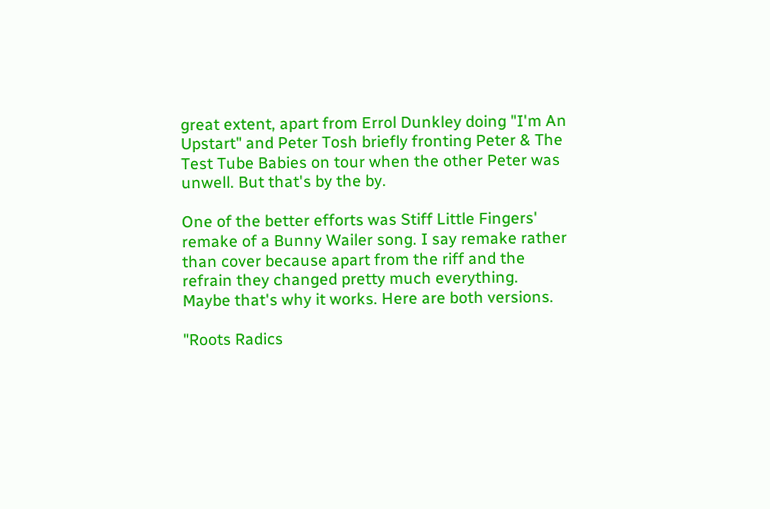great extent, apart from Errol Dunkley doing "I'm An Upstart" and Peter Tosh briefly fronting Peter & The Test Tube Babies on tour when the other Peter was unwell. But that's by the by.

One of the better efforts was Stiff Little Fingers' remake of a Bunny Wailer song. I say remake rather than cover because apart from the riff and the refrain they changed pretty much everything. Maybe that's why it works. Here are both versions.

"Roots Radics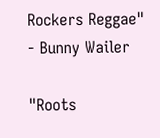Rockers Reggae" - Bunny Wailer

"Roots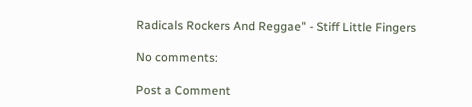Radicals Rockers And Reggae" - Stiff Little Fingers

No comments:

Post a Comment